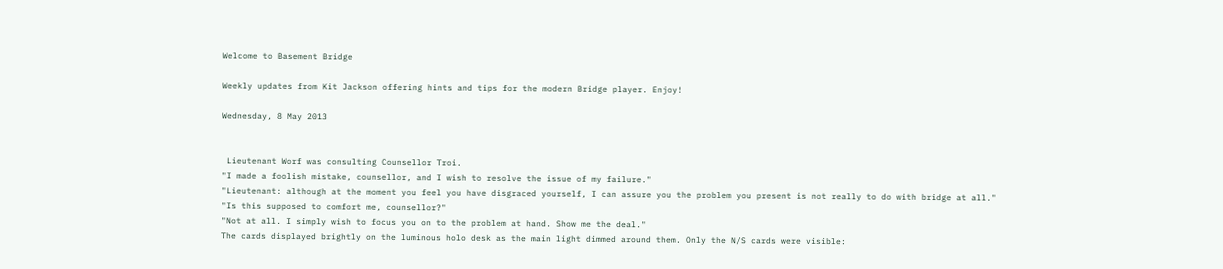Welcome to Basement Bridge

Weekly updates from Kit Jackson offering hints and tips for the modern Bridge player. Enjoy!

Wednesday, 8 May 2013


 Lieutenant Worf was consulting Counsellor Troi.
"I made a foolish mistake, counsellor, and I wish to resolve the issue of my failure."
"Lieutenant: although at the moment you feel you have disgraced yourself, I can assure you the problem you present is not really to do with bridge at all."
"Is this supposed to comfort me, counsellor?"
"Not at all. I simply wish to focus you on to the problem at hand. Show me the deal."
The cards displayed brightly on the luminous holo desk as the main light dimmed around them. Only the N/S cards were visible: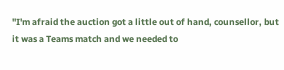"I'm afraid the auction got a little out of hand, counsellor, but it was a Teams match and we needed to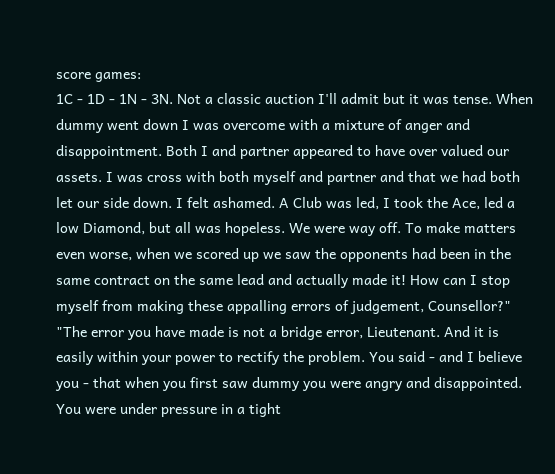score games:
1C - 1D - 1N - 3N. Not a classic auction I'll admit but it was tense. When dummy went down I was overcome with a mixture of anger and disappointment. Both I and partner appeared to have over valued our assets. I was cross with both myself and partner and that we had both let our side down. I felt ashamed. A Club was led, I took the Ace, led a low Diamond, but all was hopeless. We were way off. To make matters even worse, when we scored up we saw the opponents had been in the same contract on the same lead and actually made it! How can I stop myself from making these appalling errors of judgement, Counsellor?"
"The error you have made is not a bridge error, Lieutenant. And it is easily within your power to rectify the problem. You said - and I believe you - that when you first saw dummy you were angry and disappointed. You were under pressure in a tight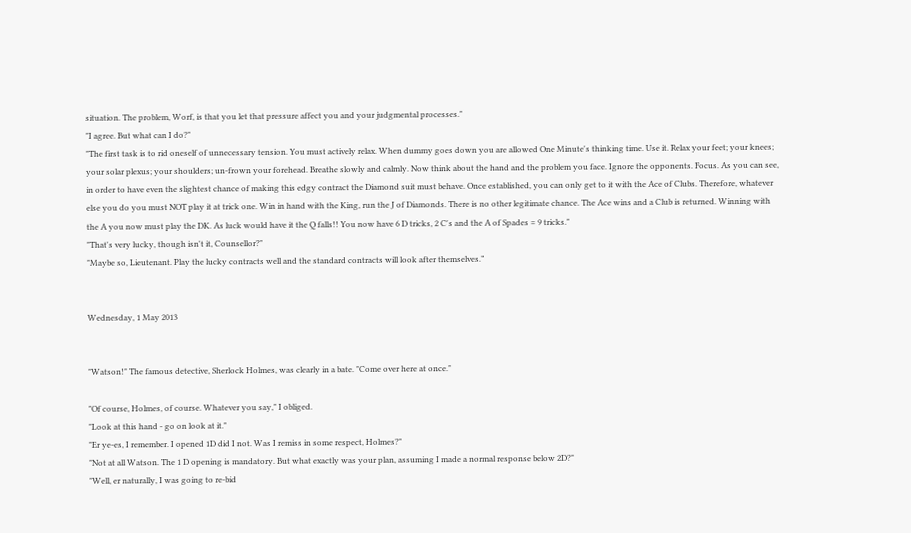situation. The problem, Worf, is that you let that pressure affect you and your judgmental processes."
"I agree. But what can I do?"
"The first task is to rid oneself of unnecessary tension. You must actively relax. When dummy goes down you are allowed One Minute's thinking time. Use it. Relax your feet; your knees; your solar plexus; your shoulders; un-frown your forehead. Breathe slowly and calmly. Now think about the hand and the problem you face. Ignore the opponents. Focus. As you can see, in order to have even the slightest chance of making this edgy contract the Diamond suit must behave. Once established, you can only get to it with the Ace of Clubs. Therefore, whatever else you do you must NOT play it at trick one. Win in hand with the King, run the J of Diamonds. There is no other legitimate chance. The Ace wins and a Club is returned. Winning with the A you now must play the DK. As luck would have it the Q falls!! You now have 6 D tricks, 2 C's and the A of Spades = 9 tricks."
"That's very lucky, though isn't it, Counsellor?"
"Maybe so, Lieutenant. Play the lucky contracts well and the standard contracts will look after themselves.”


Wednesday, 1 May 2013


"Watson!" The famous detective, Sherlock Holmes, was clearly in a bate. "Come over here at once."

"Of course, Holmes, of course. Whatever you say," I obliged.
"Look at this hand - go on look at it."
"Er ye-es, I remember. I opened 1D did I not. Was I remiss in some respect, Holmes?"
"Not at all Watson. The 1 D opening is mandatory. But what exactly was your plan, assuming I made a normal response below 2D?"
"Well, er naturally, I was going to re-bid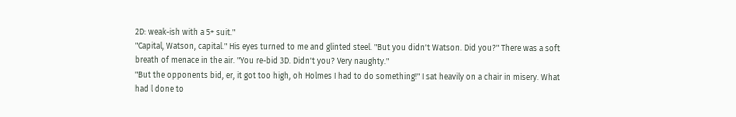2D: weak-ish with a 5+ suit."
"Capital, Watson, capital." His eyes turned to me and glinted steel. "But you didn't Watson. Did you?" There was a soft breath of menace in the air. "You re-bid 3D. Didn't you? Very naughty."
"But the opponents bid, er, it got too high, oh Holmes I had to do something!" I sat heavily on a chair in misery. What had l done to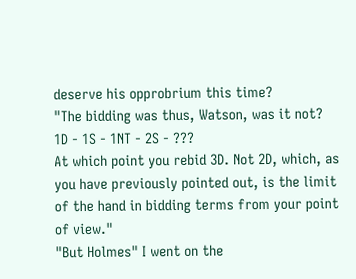deserve his opprobrium this time?
"The bidding was thus, Watson, was it not?
1D - 1S - 1NT - 2S - ???
At which point you rebid 3D. Not 2D, which, as you have previously pointed out, is the limit of the hand in bidding terms from your point of view."
"But Holmes" I went on the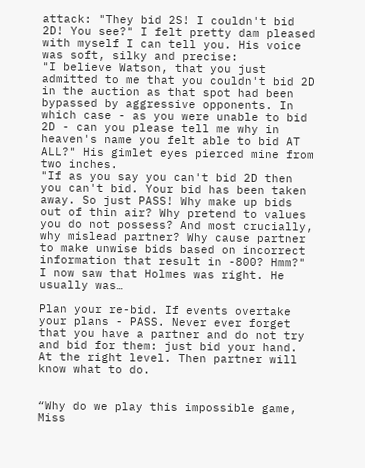attack: "They bid 2S! I couldn't bid 2D! You see?" I felt pretty dam pleased with myself I can tell you. His voice was soft, silky and precise:
"I believe Watson, that you just admitted to me that you couldn't bid 2D in the auction as that spot had been bypassed by aggressive opponents. In which case - as you were unable to bid 2D - can you please tell me why in heaven's name you felt able to bid AT ALL?" His gimlet eyes pierced mine from two inches.
"If as you say you can't bid 2D then you can't bid. Your bid has been taken away. So just PASS! Why make up bids out of thin air? Why pretend to values you do not possess? And most crucially, why mislead partner? Why cause partner to make unwise bids based on incorrect information that result in -800? Hmm?"
I now saw that Holmes was right. He usually was…

Plan your re-bid. If events overtake your plans - PASS. Never ever forget that you have a partner and do not try and bid for them: just bid your hand. At the right level. Then partner will know what to do.


“Why do we play this impossible game, Miss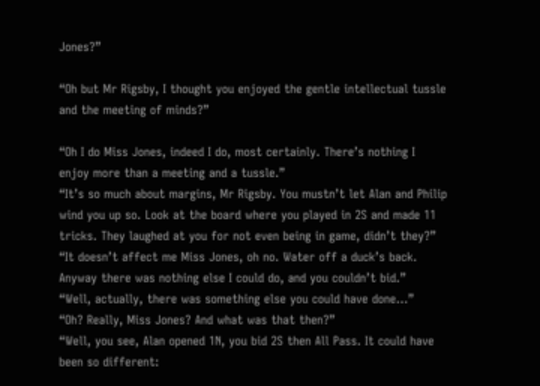Jones?”

“Oh but Mr Rigsby, I thought you enjoyed the gentle intellectual tussle and the meeting of minds?”

“Oh I do Miss Jones, indeed I do, most certainly. There’s nothing I enjoy more than a meeting and a tussle.”
“It’s so much about margins, Mr Rigsby. You mustn’t let Alan and Philip wind you up so. Look at the board where you played in 2S and made 11 tricks. They laughed at you for not even being in game, didn’t they?”
“It doesn’t affect me Miss Jones, oh no. Water off a duck’s back. Anyway there was nothing else I could do, and you couldn’t bid.”
“Well, actually, there was something else you could have done…”
“Oh? Really, Miss Jones? And what was that then?”
“Well, you see, Alan opened 1N, you bid 2S then All Pass. It could have been so different: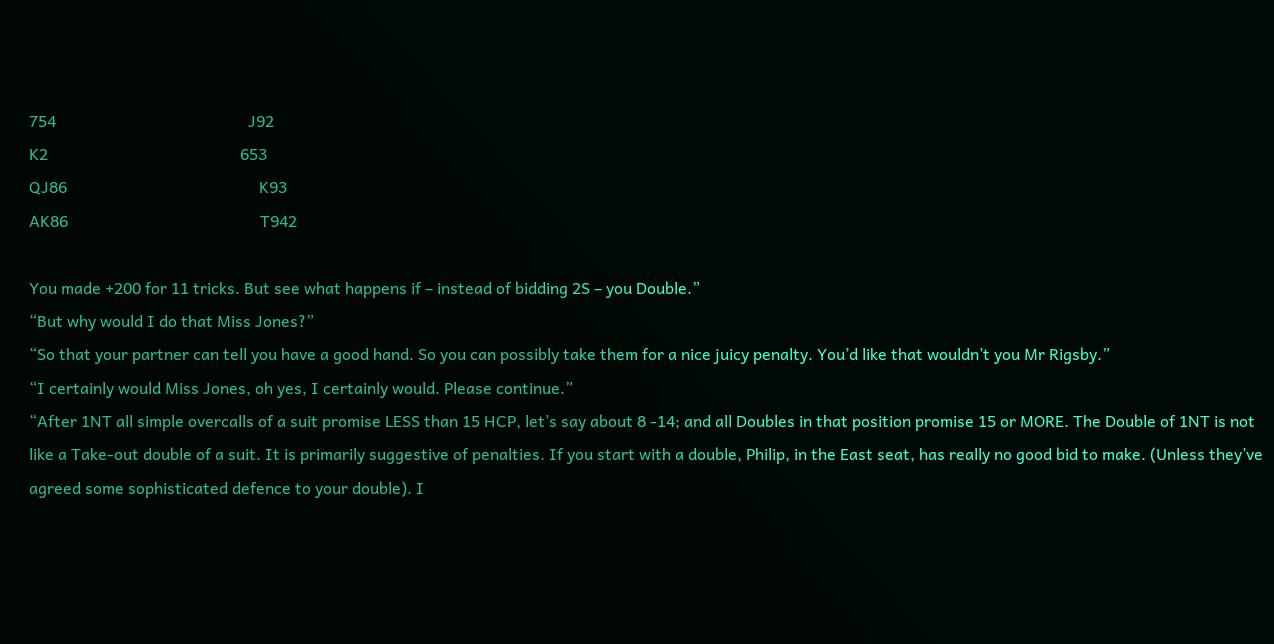754                                                J92
K2                                                653
QJ86                                                K93
AK86                                                T942

You made +200 for 11 tricks. But see what happens if – instead of bidding 2S – you Double.”
“But why would I do that Miss Jones?”
“So that your partner can tell you have a good hand. So you can possibly take them for a nice juicy penalty. You’d like that wouldn’t you Mr Rigsby.”
“I certainly would Miss Jones, oh yes, I certainly would. Please continue.”
“After 1NT all simple overcalls of a suit promise LESS than 15 HCP, let’s say about 8 -14; and all Doubles in that position promise 15 or MORE. The Double of 1NT is not like a Take-out double of a suit. It is primarily suggestive of penalties. If you start with a double, Philip, in the East seat, has really no good bid to make. (Unless they’ve agreed some sophisticated defence to your double). I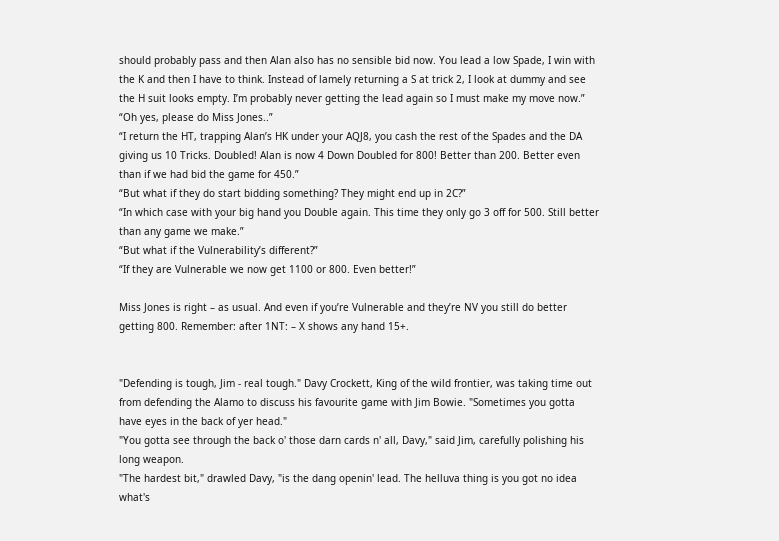should probably pass and then Alan also has no sensible bid now. You lead a low Spade, I win with the K and then I have to think. Instead of lamely returning a S at trick 2, I look at dummy and see the H suit looks empty. I’m probably never getting the lead again so I must make my move now.”
“Oh yes, please do Miss Jones..”
“I return the HT, trapping Alan’s HK under your AQJ8, you cash the rest of the Spades and the DA giving us 10 Tricks. Doubled! Alan is now 4 Down Doubled for 800! Better than 200. Better even than if we had bid the game for 450.”
“But what if they do start bidding something? They might end up in 2C?”
“In which case with your big hand you Double again. This time they only go 3 off for 500. Still better than any game we make.”
“But what if the Vulnerability’s different?”
“If they are Vulnerable we now get 1100 or 800. Even better!”

Miss Jones is right – as usual. And even if you’re Vulnerable and they’re NV you still do better getting 800. Remember: after 1NT: – X shows any hand 15+.


"Defending is tough, Jim - real tough." Davy Crockett, King of the wild frontier, was taking time out from defending the Alamo to discuss his favourite game with Jim Bowie. "Sometimes you gotta have eyes in the back of yer head."
"You gotta see through the back o' those darn cards n' all, Davy," said Jim, carefully polishing his long weapon.
"The hardest bit," drawled Davy, "is the dang openin' lead. The helluva thing is you got no idea what's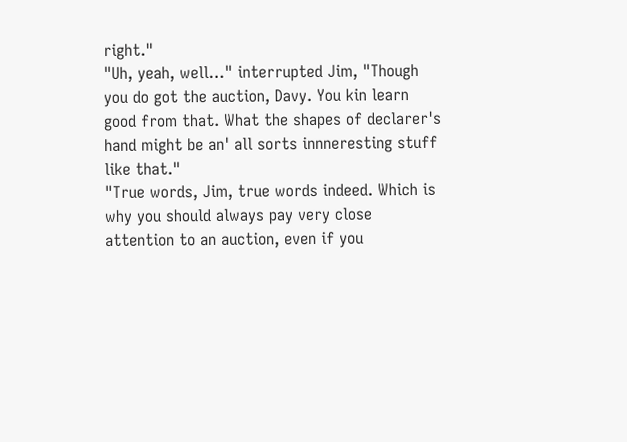right."
"Uh, yeah, well…" interrupted Jim, "Though you do got the auction, Davy. You kin learn good from that. What the shapes of declarer's hand might be an' all sorts innneresting stuff like that."
"True words, Jim, true words indeed. Which is why you should always pay very close attention to an auction, even if you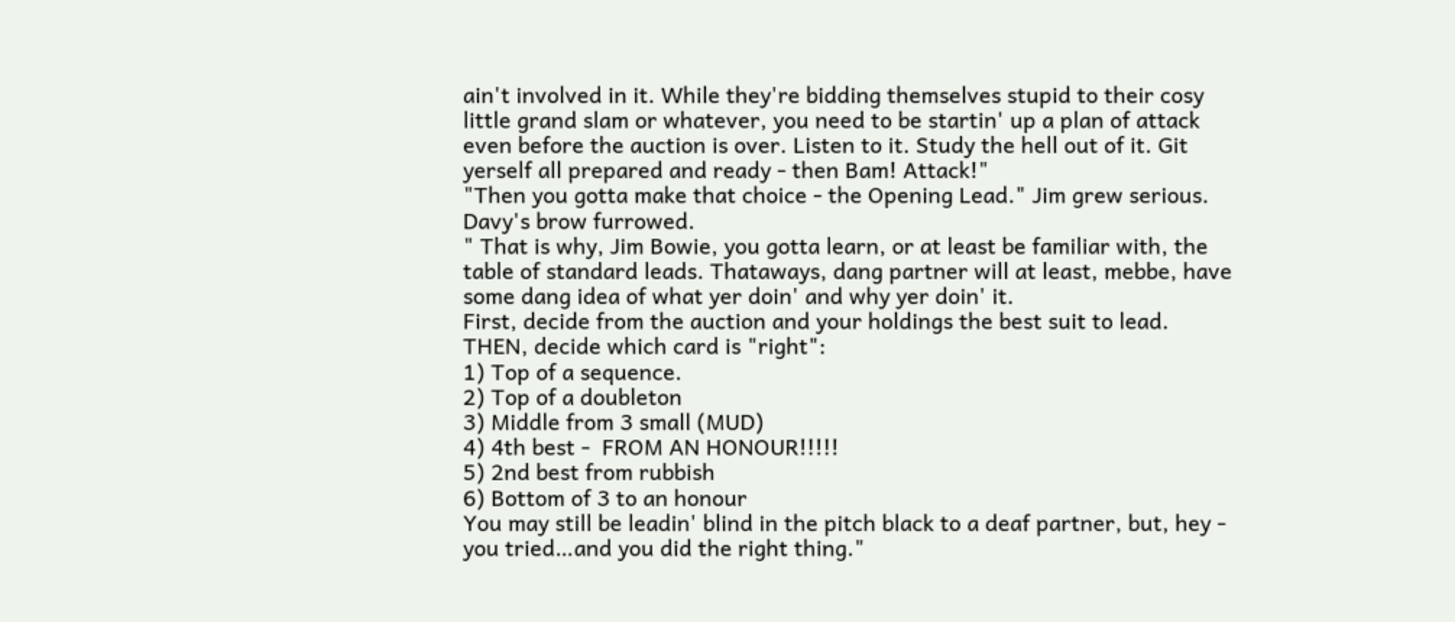ain't involved in it. While they're bidding themselves stupid to their cosy little grand slam or whatever, you need to be startin' up a plan of attack even before the auction is over. Listen to it. Study the hell out of it. Git yerself all prepared and ready - then Bam! Attack!"
"Then you gotta make that choice - the Opening Lead." Jim grew serious. Davy's brow furrowed.
" That is why, Jim Bowie, you gotta learn, or at least be familiar with, the table of standard leads. Thataways, dang partner will at least, mebbe, have some dang idea of what yer doin' and why yer doin' it.
First, decide from the auction and your holdings the best suit to lead. THEN, decide which card is "right":
1) Top of a sequence.
2) Top of a doubleton
3) Middle from 3 small (MUD)
4) 4th best -  FROM AN HONOUR!!!!!
5) 2nd best from rubbish
6) Bottom of 3 to an honour
You may still be leadin' blind in the pitch black to a deaf partner, but, hey - you tried…and you did the right thing."